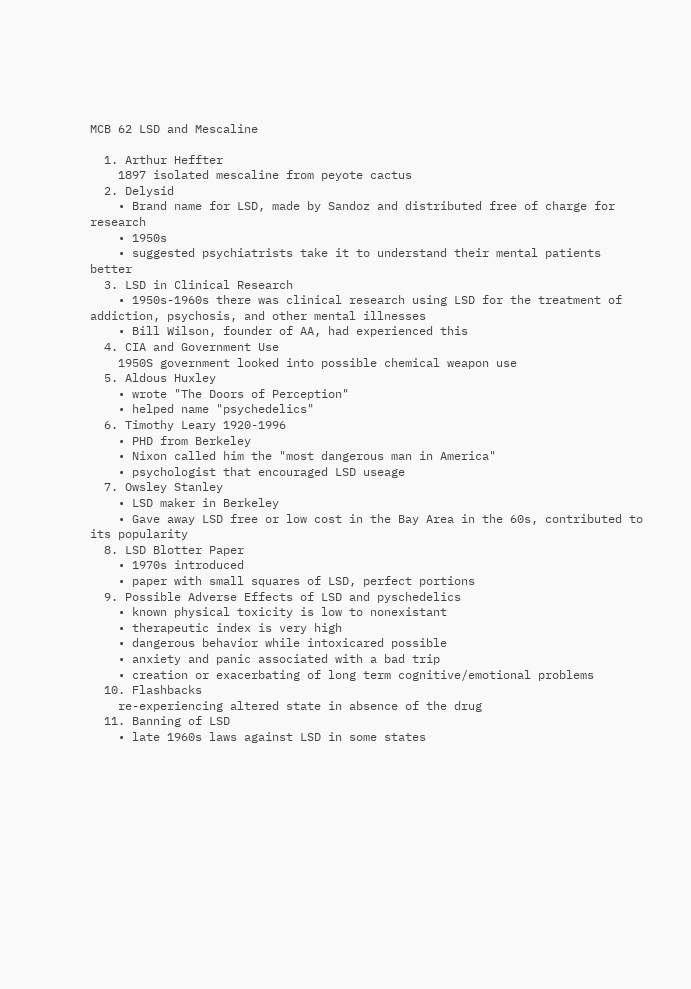MCB 62 LSD and Mescaline

  1. Arthur Heffter
    1897 isolated mescaline from peyote cactus
  2. Delysid
    • Brand name for LSD, made by Sandoz and distributed free of charge for research
    • 1950s
    • suggested psychiatrists take it to understand their mental patients better
  3. LSD in Clinical Research
    • 1950s-1960s there was clinical research using LSD for the treatment of addiction, psychosis, and other mental illnesses
    • Bill Wilson, founder of AA, had experienced this
  4. CIA and Government Use
    1950S government looked into possible chemical weapon use
  5. Aldous Huxley
    • wrote "The Doors of Perception"
    • helped name "psychedelics"
  6. Timothy Leary 1920-1996
    • PHD from Berkeley
    • Nixon called him the "most dangerous man in America"
    • psychologist that encouraged LSD useage
  7. Owsley Stanley
    • LSD maker in Berkeley
    • Gave away LSD free or low cost in the Bay Area in the 60s, contributed to its popularity
  8. LSD Blotter Paper
    • 1970s introduced
    • paper with small squares of LSD, perfect portions
  9. Possible Adverse Effects of LSD and pyschedelics
    • known physical toxicity is low to nonexistant
    • therapeutic index is very high
    • dangerous behavior while intoxicared possible
    • anxiety and panic associated with a bad trip
    • creation or exacerbating of long term cognitive/emotional problems
  10. Flashbacks
    re-experiencing altered state in absence of the drug
  11. Banning of LSD
    • late 1960s laws against LSD in some states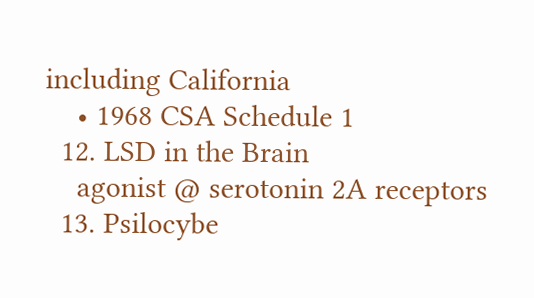including California
    • 1968 CSA Schedule 1
  12. LSD in the Brain
    agonist @ serotonin 2A receptors
  13. Psilocybe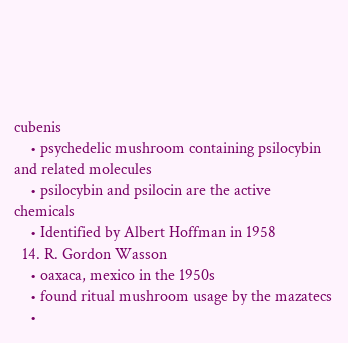cubenis
    • psychedelic mushroom containing psilocybin and related molecules
    • psilocybin and psilocin are the active chemicals
    • Identified by Albert Hoffman in 1958
  14. R. Gordon Wasson
    • oaxaca, mexico in the 1950s
    • found ritual mushroom usage by the mazatecs
    •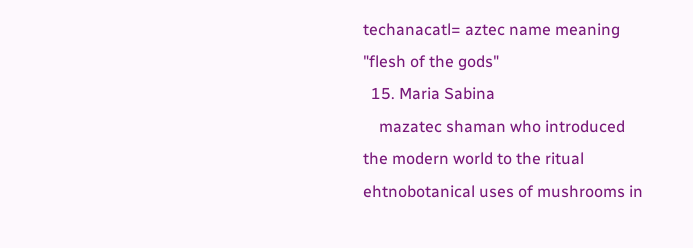techanacatl= aztec name meaning "flesh of the gods"
  15. Maria Sabina
    mazatec shaman who introduced the modern world to the ritual ehtnobotanical uses of mushrooms in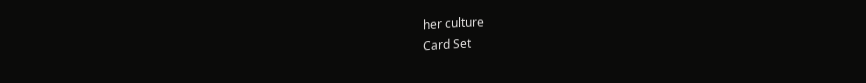her culture
Card Set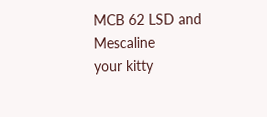MCB 62 LSD and Mescaline
your kitty